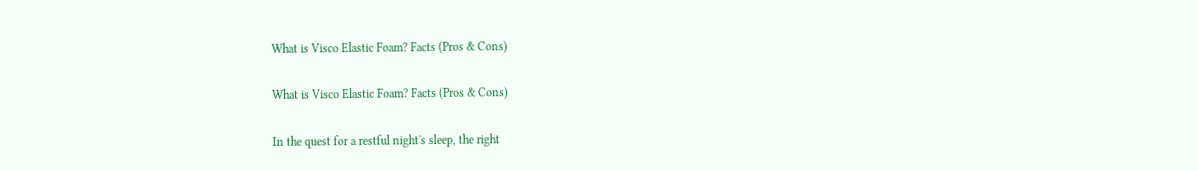What is Visco Elastic Foam? Facts (Pros & Cons)

What is Visco Elastic Foam? Facts (Pros & Cons)

In the quest for a restful night's sleep, the right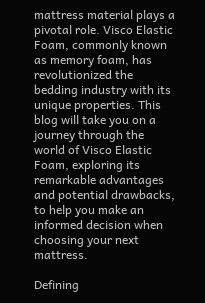mattress material plays a pivotal role. Visco Elastic Foam, commonly known as memory foam, has revolutionized the bedding industry with its unique properties. This blog will take you on a journey through the world of Visco Elastic Foam, exploring its remarkable advantages and potential drawbacks, to help you make an informed decision when choosing your next mattress.

Defining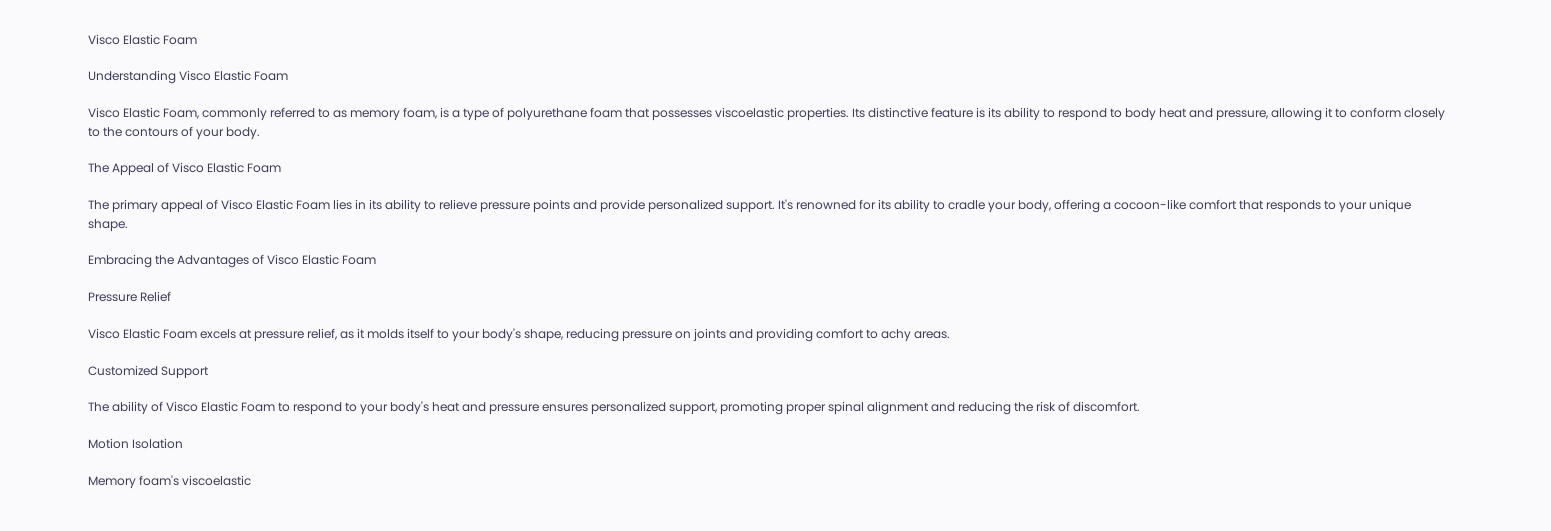Visco Elastic Foam

Understanding Visco Elastic Foam

Visco Elastic Foam, commonly referred to as memory foam, is a type of polyurethane foam that possesses viscoelastic properties. Its distinctive feature is its ability to respond to body heat and pressure, allowing it to conform closely to the contours of your body.

The Appeal of Visco Elastic Foam

The primary appeal of Visco Elastic Foam lies in its ability to relieve pressure points and provide personalized support. It's renowned for its ability to cradle your body, offering a cocoon-like comfort that responds to your unique shape.

Embracing the Advantages of Visco Elastic Foam

Pressure Relief

Visco Elastic Foam excels at pressure relief, as it molds itself to your body's shape, reducing pressure on joints and providing comfort to achy areas.

Customized Support

The ability of Visco Elastic Foam to respond to your body's heat and pressure ensures personalized support, promoting proper spinal alignment and reducing the risk of discomfort.

Motion Isolation

Memory foam's viscoelastic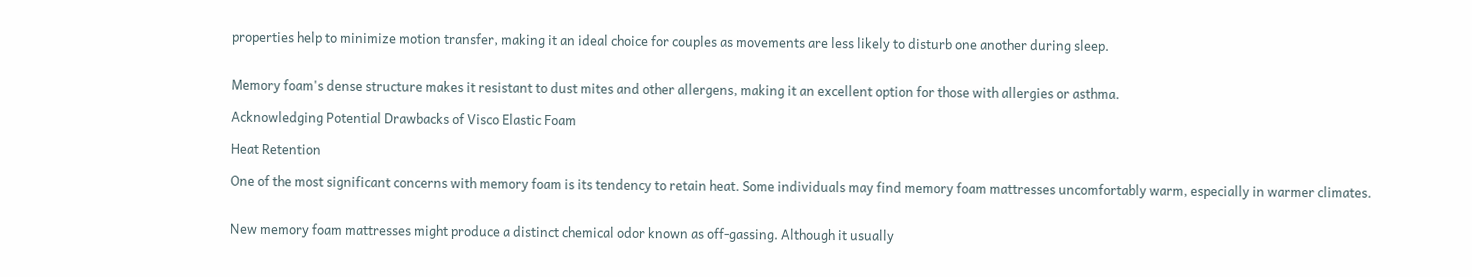properties help to minimize motion transfer, making it an ideal choice for couples as movements are less likely to disturb one another during sleep.


Memory foam's dense structure makes it resistant to dust mites and other allergens, making it an excellent option for those with allergies or asthma.

Acknowledging Potential Drawbacks of Visco Elastic Foam

Heat Retention

One of the most significant concerns with memory foam is its tendency to retain heat. Some individuals may find memory foam mattresses uncomfortably warm, especially in warmer climates.


New memory foam mattresses might produce a distinct chemical odor known as off-gassing. Although it usually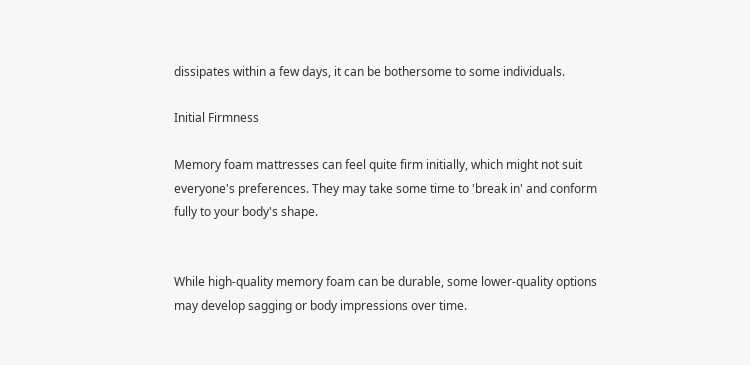dissipates within a few days, it can be bothersome to some individuals.

Initial Firmness

Memory foam mattresses can feel quite firm initially, which might not suit everyone's preferences. They may take some time to 'break in' and conform fully to your body's shape.


While high-quality memory foam can be durable, some lower-quality options may develop sagging or body impressions over time.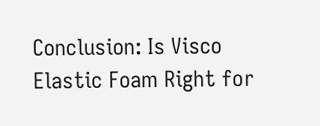Conclusion: Is Visco Elastic Foam Right for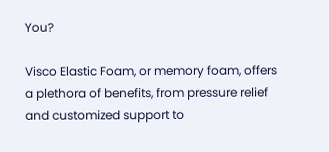You?

Visco Elastic Foam, or memory foam, offers a plethora of benefits, from pressure relief and customized support to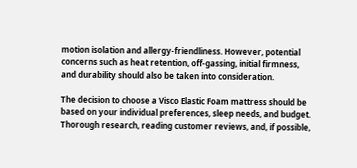motion isolation and allergy-friendliness. However, potential concerns such as heat retention, off-gassing, initial firmness, and durability should also be taken into consideration.

The decision to choose a Visco Elastic Foam mattress should be based on your individual preferences, sleep needs, and budget. Thorough research, reading customer reviews, and, if possible,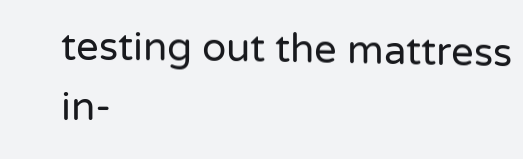testing out the mattress in-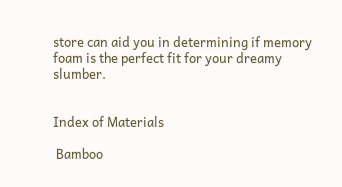store can aid you in determining if memory foam is the perfect fit for your dreamy slumber.


Index of Materials

 Bamboo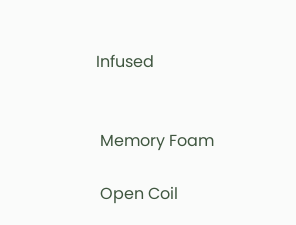Infused


 Memory Foam

 Open Coil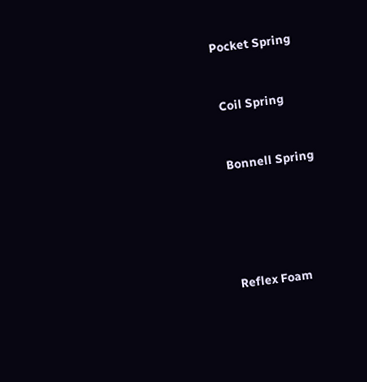Pocket Spring


 Coil Spring


 Bonnell Spring





 Reflex Foam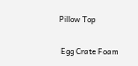Pillow Top

 Egg Crate Foam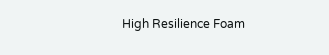High Resilience Foam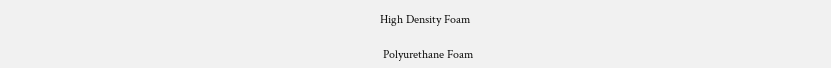High Density Foam

 Polyurethane Foam